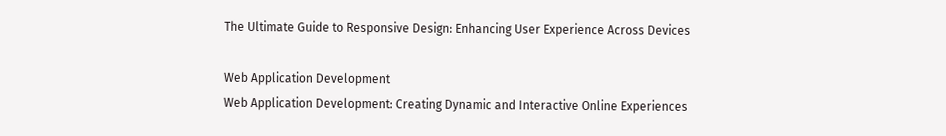The Ultimate Guide to Responsive Design: Enhancing User Experience Across Devices

Web Application Development
Web Application Development: Creating Dynamic and Interactive Online Experiences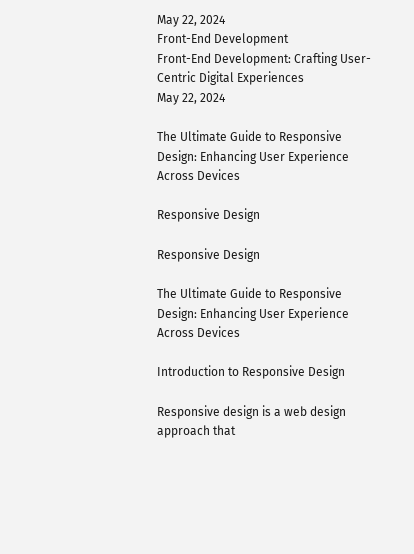May 22, 2024
Front-End Development
Front-End Development: Crafting User-Centric Digital Experiences
May 22, 2024

The Ultimate Guide to Responsive Design: Enhancing User Experience Across Devices

Responsive Design

Responsive Design

The Ultimate Guide to Responsive Design: Enhancing User Experience Across Devices

Introduction to Responsive Design

Responsive design is a web design approach that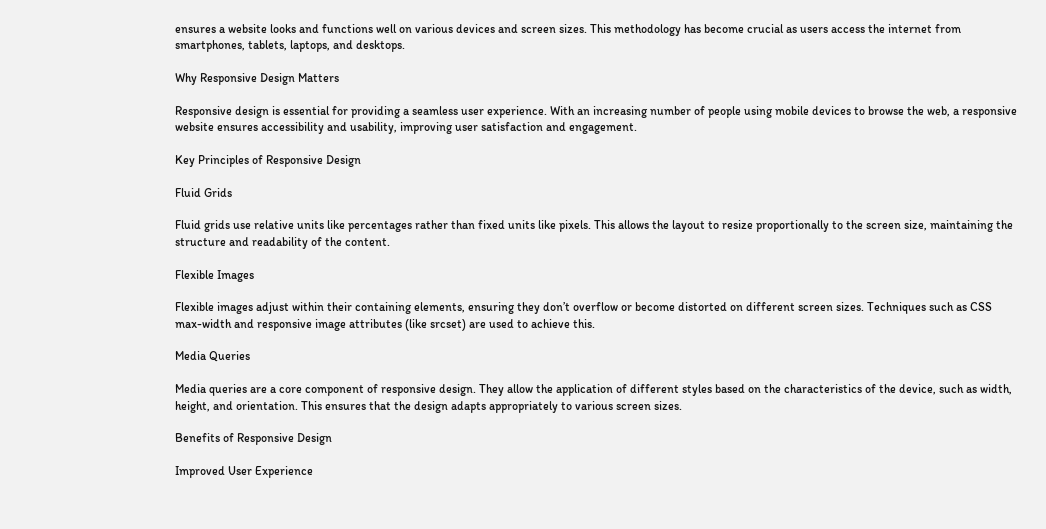ensures a website looks and functions well on various devices and screen sizes. This methodology has become crucial as users access the internet from smartphones, tablets, laptops, and desktops.

Why Responsive Design Matters

Responsive design is essential for providing a seamless user experience. With an increasing number of people using mobile devices to browse the web, a responsive website ensures accessibility and usability, improving user satisfaction and engagement.

Key Principles of Responsive Design

Fluid Grids

Fluid grids use relative units like percentages rather than fixed units like pixels. This allows the layout to resize proportionally to the screen size, maintaining the structure and readability of the content.

Flexible Images

Flexible images adjust within their containing elements, ensuring they don’t overflow or become distorted on different screen sizes. Techniques such as CSS max-width and responsive image attributes (like srcset) are used to achieve this.

Media Queries

Media queries are a core component of responsive design. They allow the application of different styles based on the characteristics of the device, such as width, height, and orientation. This ensures that the design adapts appropriately to various screen sizes.

Benefits of Responsive Design

Improved User Experience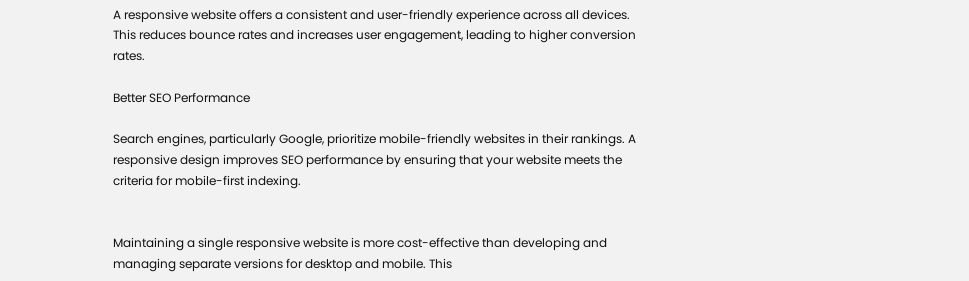A responsive website offers a consistent and user-friendly experience across all devices. This reduces bounce rates and increases user engagement, leading to higher conversion rates.

Better SEO Performance

Search engines, particularly Google, prioritize mobile-friendly websites in their rankings. A responsive design improves SEO performance by ensuring that your website meets the criteria for mobile-first indexing.


Maintaining a single responsive website is more cost-effective than developing and managing separate versions for desktop and mobile. This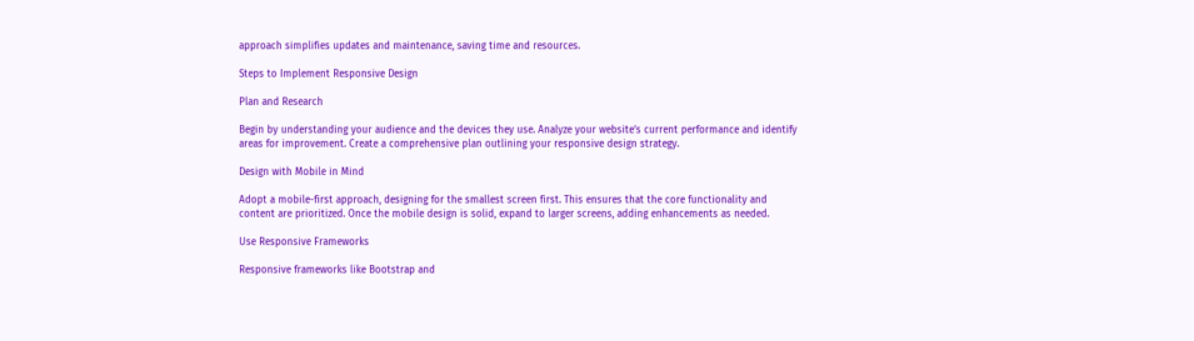approach simplifies updates and maintenance, saving time and resources.

Steps to Implement Responsive Design

Plan and Research

Begin by understanding your audience and the devices they use. Analyze your website’s current performance and identify areas for improvement. Create a comprehensive plan outlining your responsive design strategy.

Design with Mobile in Mind

Adopt a mobile-first approach, designing for the smallest screen first. This ensures that the core functionality and content are prioritized. Once the mobile design is solid, expand to larger screens, adding enhancements as needed.

Use Responsive Frameworks

Responsive frameworks like Bootstrap and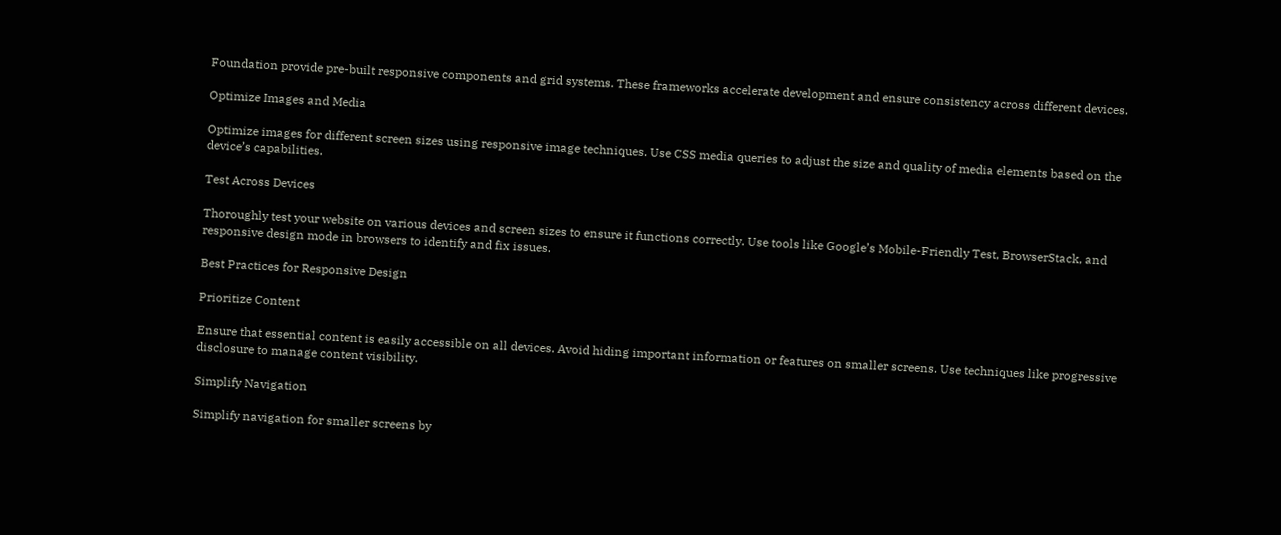Foundation provide pre-built responsive components and grid systems. These frameworks accelerate development and ensure consistency across different devices.

Optimize Images and Media

Optimize images for different screen sizes using responsive image techniques. Use CSS media queries to adjust the size and quality of media elements based on the device’s capabilities.

Test Across Devices

Thoroughly test your website on various devices and screen sizes to ensure it functions correctly. Use tools like Google’s Mobile-Friendly Test, BrowserStack, and responsive design mode in browsers to identify and fix issues.

Best Practices for Responsive Design

Prioritize Content

Ensure that essential content is easily accessible on all devices. Avoid hiding important information or features on smaller screens. Use techniques like progressive disclosure to manage content visibility.

Simplify Navigation

Simplify navigation for smaller screens by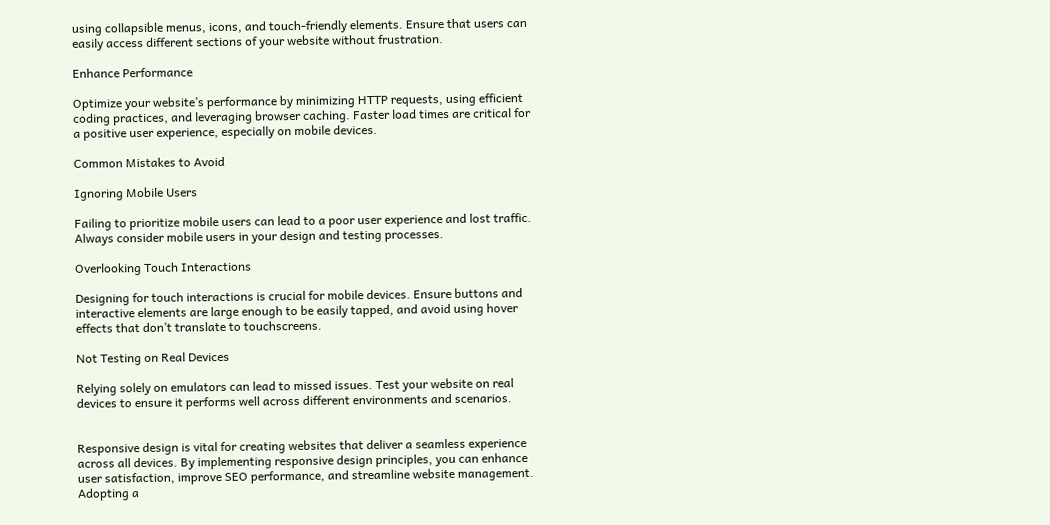using collapsible menus, icons, and touch-friendly elements. Ensure that users can easily access different sections of your website without frustration.

Enhance Performance

Optimize your website’s performance by minimizing HTTP requests, using efficient coding practices, and leveraging browser caching. Faster load times are critical for a positive user experience, especially on mobile devices.

Common Mistakes to Avoid

Ignoring Mobile Users

Failing to prioritize mobile users can lead to a poor user experience and lost traffic. Always consider mobile users in your design and testing processes.

Overlooking Touch Interactions

Designing for touch interactions is crucial for mobile devices. Ensure buttons and interactive elements are large enough to be easily tapped, and avoid using hover effects that don’t translate to touchscreens.

Not Testing on Real Devices

Relying solely on emulators can lead to missed issues. Test your website on real devices to ensure it performs well across different environments and scenarios.


Responsive design is vital for creating websites that deliver a seamless experience across all devices. By implementing responsive design principles, you can enhance user satisfaction, improve SEO performance, and streamline website management. Adopting a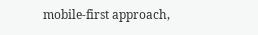mobile-first approach,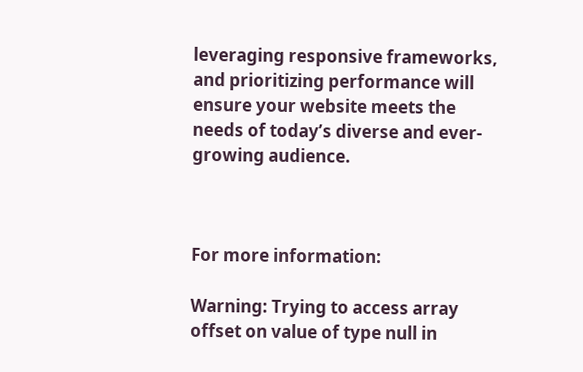leveraging responsive frameworks, and prioritizing performance will ensure your website meets the needs of today’s diverse and ever-growing audience.



For more information:

Warning: Trying to access array offset on value of type null in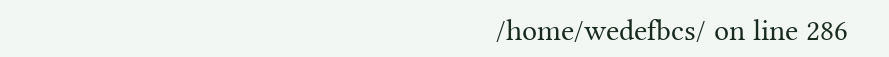/home/wedefbcs/ on line 286